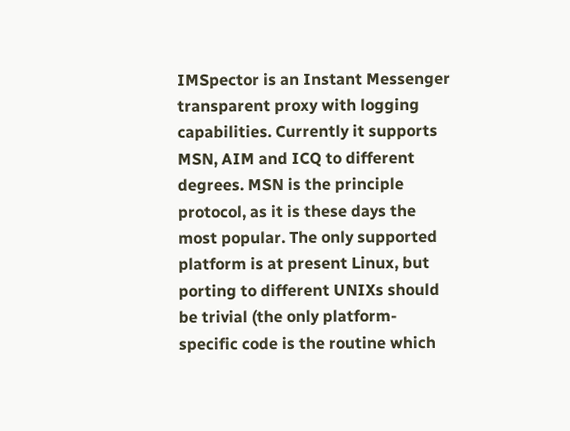IMSpector is an Instant Messenger transparent proxy with logging capabilities. Currently it supports MSN, AIM and ICQ to different degrees. MSN is the principle protocol, as it is these days the most popular. The only supported platform is at present Linux, but porting to different UNIXs should be trivial (the only platform-specific code is the routine which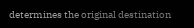determines the original destination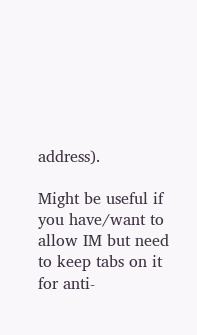address).

Might be useful if you have/want to allow IM but need to keep tabs on it for anti-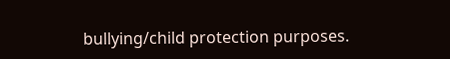bullying/child protection purposes.